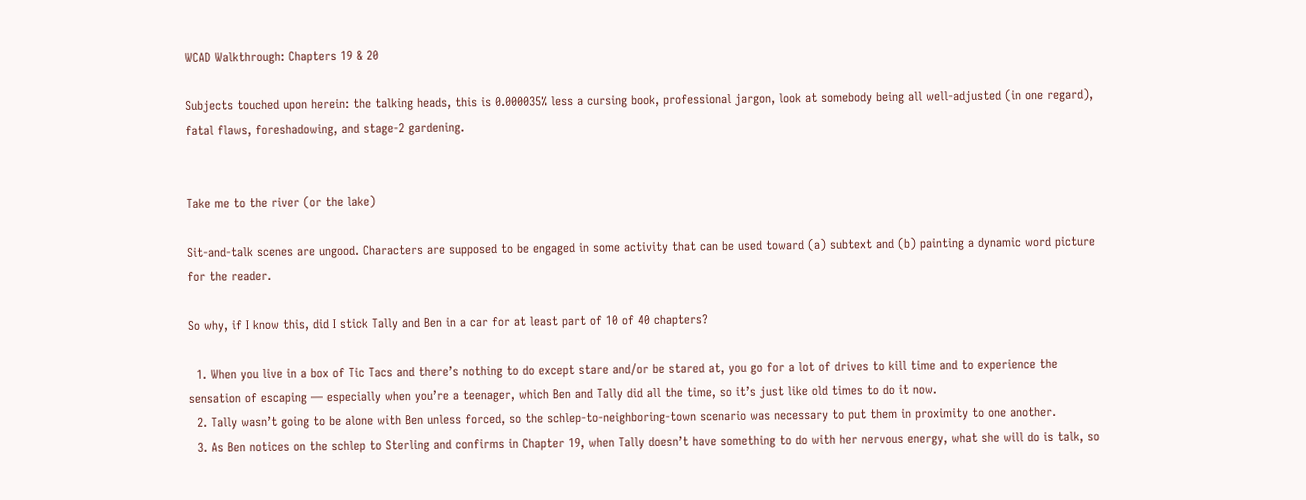WCAD Walkthrough: Chapters 19 & 20

Subjects touched upon herein: the talking heads, this is 0.000035% less a cursing book, professional jargon, look at somebody being all well-adjusted (in one regard), fatal flaws, foreshadowing, and stage-2 gardening.


Take me to the river (or the lake)

Sit-and-talk scenes are ungood. Characters are supposed to be engaged in some activity that can be used toward (a) subtext and (b) painting a dynamic word picture for the reader.

So why, if I know this, did I stick Tally and Ben in a car for at least part of 10 of 40 chapters?

  1. When you live in a box of Tic Tacs and there’s nothing to do except stare and/or be stared at, you go for a lot of drives to kill time and to experience the sensation of escaping — especially when you’re a teenager, which Ben and Tally did all the time, so it’s just like old times to do it now.
  2. Tally wasn’t going to be alone with Ben unless forced, so the schlep-to-neighboring-town scenario was necessary to put them in proximity to one another.
  3. As Ben notices on the schlep to Sterling and confirms in Chapter 19, when Tally doesn’t have something to do with her nervous energy, what she will do is talk, so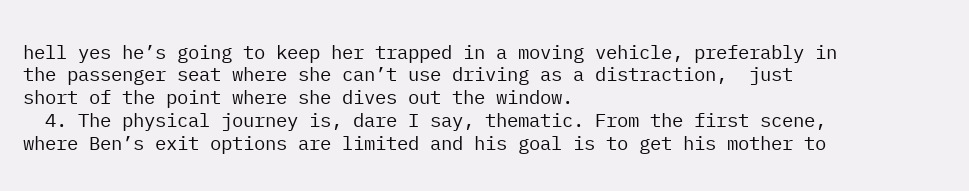hell yes he’s going to keep her trapped in a moving vehicle, preferably in the passenger seat where she can’t use driving as a distraction,  just short of the point where she dives out the window.
  4. The physical journey is, dare I say, thematic. From the first scene, where Ben’s exit options are limited and his goal is to get his mother to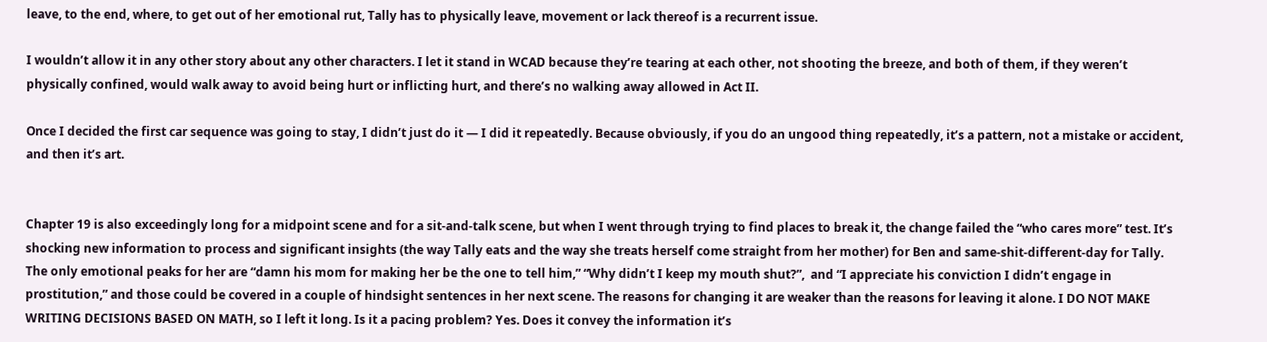leave, to the end, where, to get out of her emotional rut, Tally has to physically leave, movement or lack thereof is a recurrent issue.

I wouldn’t allow it in any other story about any other characters. I let it stand in WCAD because they’re tearing at each other, not shooting the breeze, and both of them, if they weren’t physically confined, would walk away to avoid being hurt or inflicting hurt, and there’s no walking away allowed in Act II.

Once I decided the first car sequence was going to stay, I didn’t just do it — I did it repeatedly. Because obviously, if you do an ungood thing repeatedly, it’s a pattern, not a mistake or accident, and then it’s art.


Chapter 19 is also exceedingly long for a midpoint scene and for a sit-and-talk scene, but when I went through trying to find places to break it, the change failed the “who cares more” test. It’s shocking new information to process and significant insights (the way Tally eats and the way she treats herself come straight from her mother) for Ben and same-shit-different-day for Tally. The only emotional peaks for her are “damn his mom for making her be the one to tell him,” “Why didn’t I keep my mouth shut?”,  and “I appreciate his conviction I didn’t engage in prostitution,” and those could be covered in a couple of hindsight sentences in her next scene. The reasons for changing it are weaker than the reasons for leaving it alone. I DO NOT MAKE WRITING DECISIONS BASED ON MATH, so I left it long. Is it a pacing problem? Yes. Does it convey the information it’s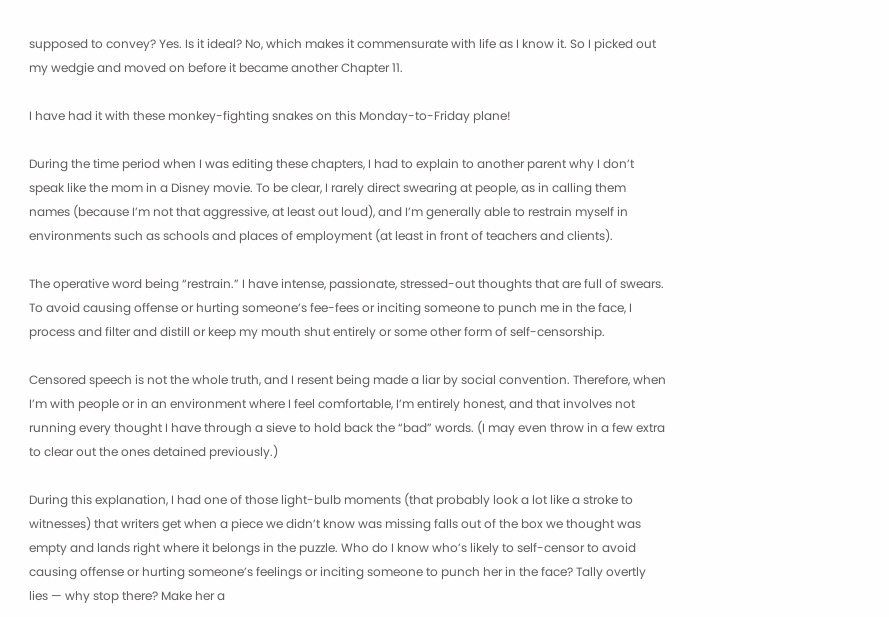supposed to convey? Yes. Is it ideal? No, which makes it commensurate with life as I know it. So I picked out my wedgie and moved on before it became another Chapter 11.

I have had it with these monkey-fighting snakes on this Monday-to-Friday plane!

During the time period when I was editing these chapters, I had to explain to another parent why I don’t speak like the mom in a Disney movie. To be clear, I rarely direct swearing at people, as in calling them names (because I’m not that aggressive, at least out loud), and I’m generally able to restrain myself in environments such as schools and places of employment (at least in front of teachers and clients).

The operative word being “restrain.” I have intense, passionate, stressed-out thoughts that are full of swears. To avoid causing offense or hurting someone’s fee-fees or inciting someone to punch me in the face, I process and filter and distill or keep my mouth shut entirely or some other form of self-censorship.

Censored speech is not the whole truth, and I resent being made a liar by social convention. Therefore, when I’m with people or in an environment where I feel comfortable, I’m entirely honest, and that involves not running every thought I have through a sieve to hold back the “bad” words. (I may even throw in a few extra to clear out the ones detained previously.)

During this explanation, I had one of those light-bulb moments (that probably look a lot like a stroke to witnesses) that writers get when a piece we didn’t know was missing falls out of the box we thought was empty and lands right where it belongs in the puzzle. Who do I know who’s likely to self-censor to avoid causing offense or hurting someone’s feelings or inciting someone to punch her in the face? Tally overtly lies — why stop there? Make her a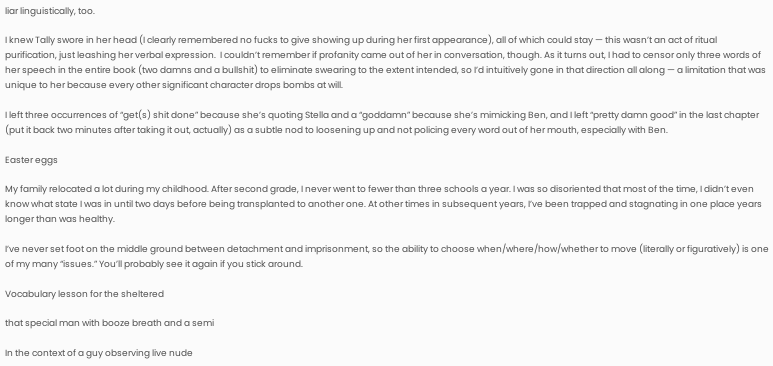liar linguistically, too.

I knew Tally swore in her head (I clearly remembered no fucks to give showing up during her first appearance), all of which could stay — this wasn’t an act of ritual purification, just leashing her verbal expression.  I couldn’t remember if profanity came out of her in conversation, though. As it turns out, I had to censor only three words of her speech in the entire book (two damns and a bullshit) to eliminate swearing to the extent intended, so I’d intuitively gone in that direction all along — a limitation that was unique to her because every other significant character drops bombs at will.

I left three occurrences of “get(s) shit done” because she’s quoting Stella and a “goddamn” because she’s mimicking Ben, and I left “pretty damn good” in the last chapter (put it back two minutes after taking it out, actually) as a subtle nod to loosening up and not policing every word out of her mouth, especially with Ben.

Easter eggs

My family relocated a lot during my childhood. After second grade, I never went to fewer than three schools a year. I was so disoriented that most of the time, I didn’t even know what state I was in until two days before being transplanted to another one. At other times in subsequent years, I’ve been trapped and stagnating in one place years longer than was healthy.

I’ve never set foot on the middle ground between detachment and imprisonment, so the ability to choose when/where/how/whether to move (literally or figuratively) is one of my many “issues.” You’ll probably see it again if you stick around.

Vocabulary lesson for the sheltered

that special man with booze breath and a semi

In the context of a guy observing live nude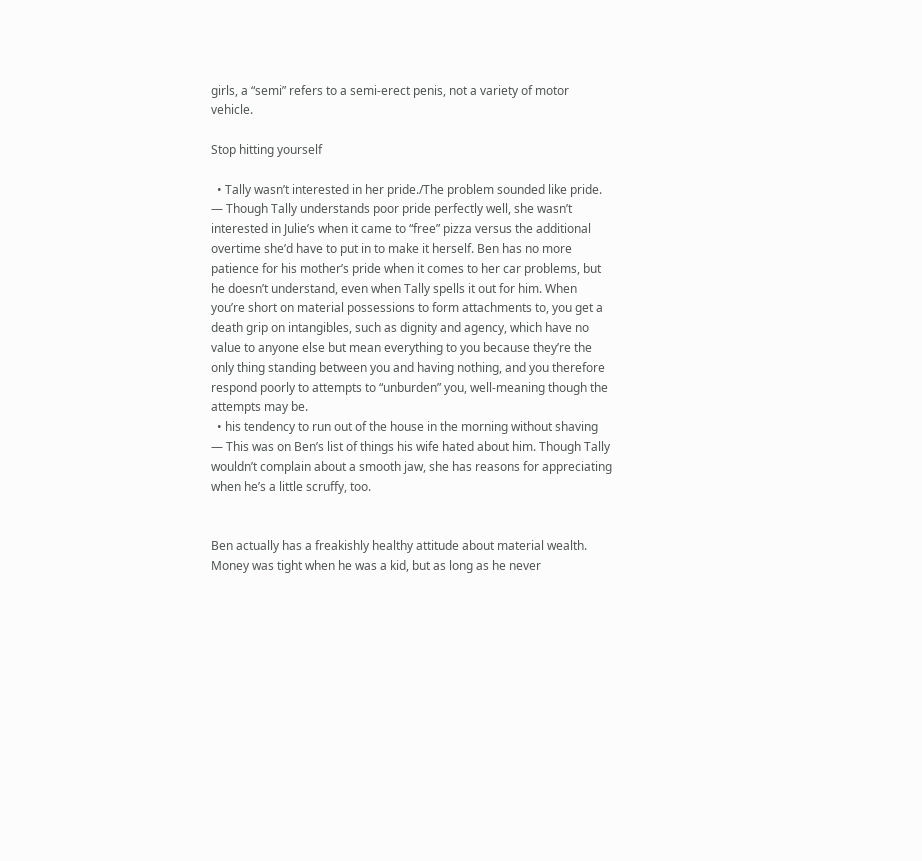girls, a “semi” refers to a semi-erect penis, not a variety of motor vehicle.

Stop hitting yourself

  • Tally wasn’t interested in her pride./The problem sounded like pride. — Though Tally understands poor pride perfectly well, she wasn’t interested in Julie’s when it came to “free” pizza versus the additional overtime she’d have to put in to make it herself. Ben has no more patience for his mother’s pride when it comes to her car problems, but he doesn’t understand, even when Tally spells it out for him. When you’re short on material possessions to form attachments to, you get a death grip on intangibles, such as dignity and agency, which have no value to anyone else but mean everything to you because they’re the only thing standing between you and having nothing, and you therefore respond poorly to attempts to “unburden” you, well-meaning though the attempts may be.
  • his tendency to run out of the house in the morning without shaving — This was on Ben’s list of things his wife hated about him. Though Tally wouldn’t complain about a smooth jaw, she has reasons for appreciating when he’s a little scruffy, too.


Ben actually has a freakishly healthy attitude about material wealth. Money was tight when he was a kid, but as long as he never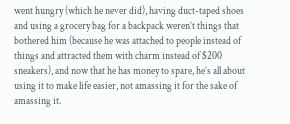went hungry (which he never did), having duct-taped shoes and using a grocery bag for a backpack weren’t things that bothered him (because he was attached to people instead of things and attracted them with charm instead of $200 sneakers), and now that he has money to spare, he’s all about using it to make life easier, not amassing it for the sake of amassing it.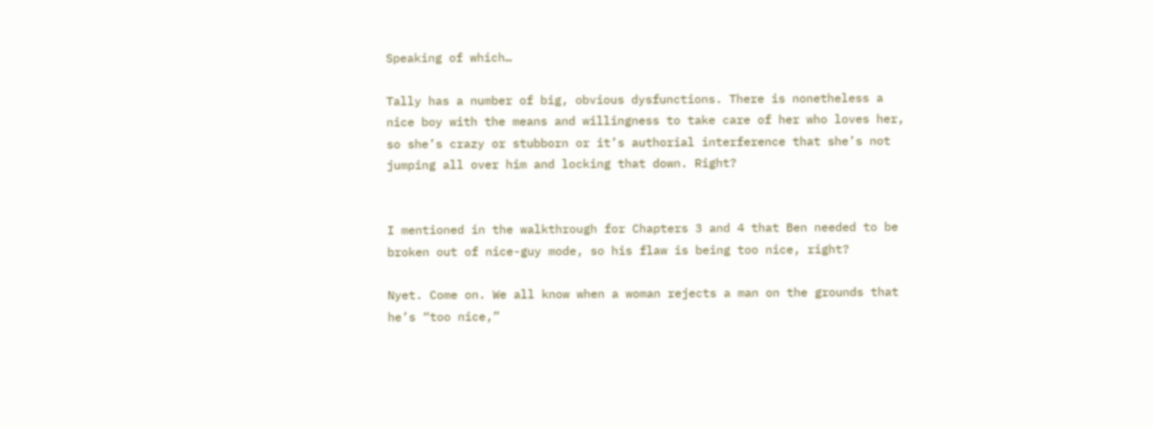Speaking of which…

Tally has a number of big, obvious dysfunctions. There is nonetheless a nice boy with the means and willingness to take care of her who loves her, so she’s crazy or stubborn or it’s authorial interference that she’s not jumping all over him and locking that down. Right?


I mentioned in the walkthrough for Chapters 3 and 4 that Ben needed to be broken out of nice-guy mode, so his flaw is being too nice, right?

Nyet. Come on. We all know when a woman rejects a man on the grounds that he’s “too nice,”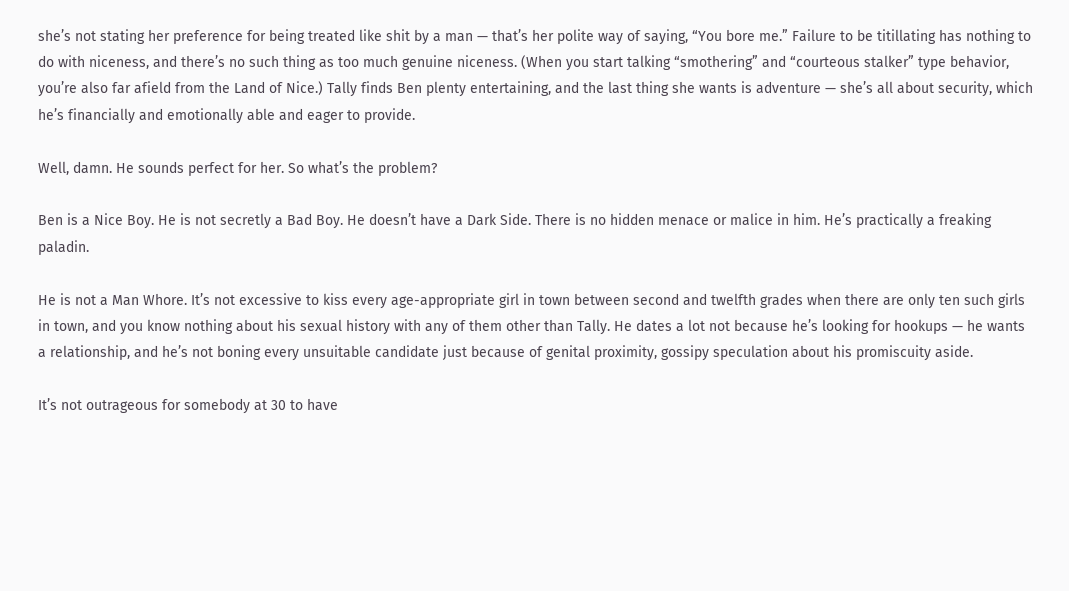she’s not stating her preference for being treated like shit by a man — that’s her polite way of saying, “You bore me.” Failure to be titillating has nothing to do with niceness, and there’s no such thing as too much genuine niceness. (When you start talking “smothering” and “courteous stalker” type behavior, you’re also far afield from the Land of Nice.) Tally finds Ben plenty entertaining, and the last thing she wants is adventure — she’s all about security, which he’s financially and emotionally able and eager to provide.

Well, damn. He sounds perfect for her. So what’s the problem?

Ben is a Nice Boy. He is not secretly a Bad Boy. He doesn’t have a Dark Side. There is no hidden menace or malice in him. He’s practically a freaking paladin.

He is not a Man Whore. It’s not excessive to kiss every age-appropriate girl in town between second and twelfth grades when there are only ten such girls in town, and you know nothing about his sexual history with any of them other than Tally. He dates a lot not because he’s looking for hookups — he wants a relationship, and he’s not boning every unsuitable candidate just because of genital proximity, gossipy speculation about his promiscuity aside.

It’s not outrageous for somebody at 30 to have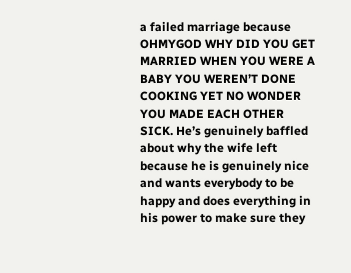a failed marriage because OHMYGOD WHY DID YOU GET MARRIED WHEN YOU WERE A BABY YOU WEREN’T DONE COOKING YET NO WONDER YOU MADE EACH OTHER SICK. He’s genuinely baffled about why the wife left because he is genuinely nice and wants everybody to be happy and does everything in his power to make sure they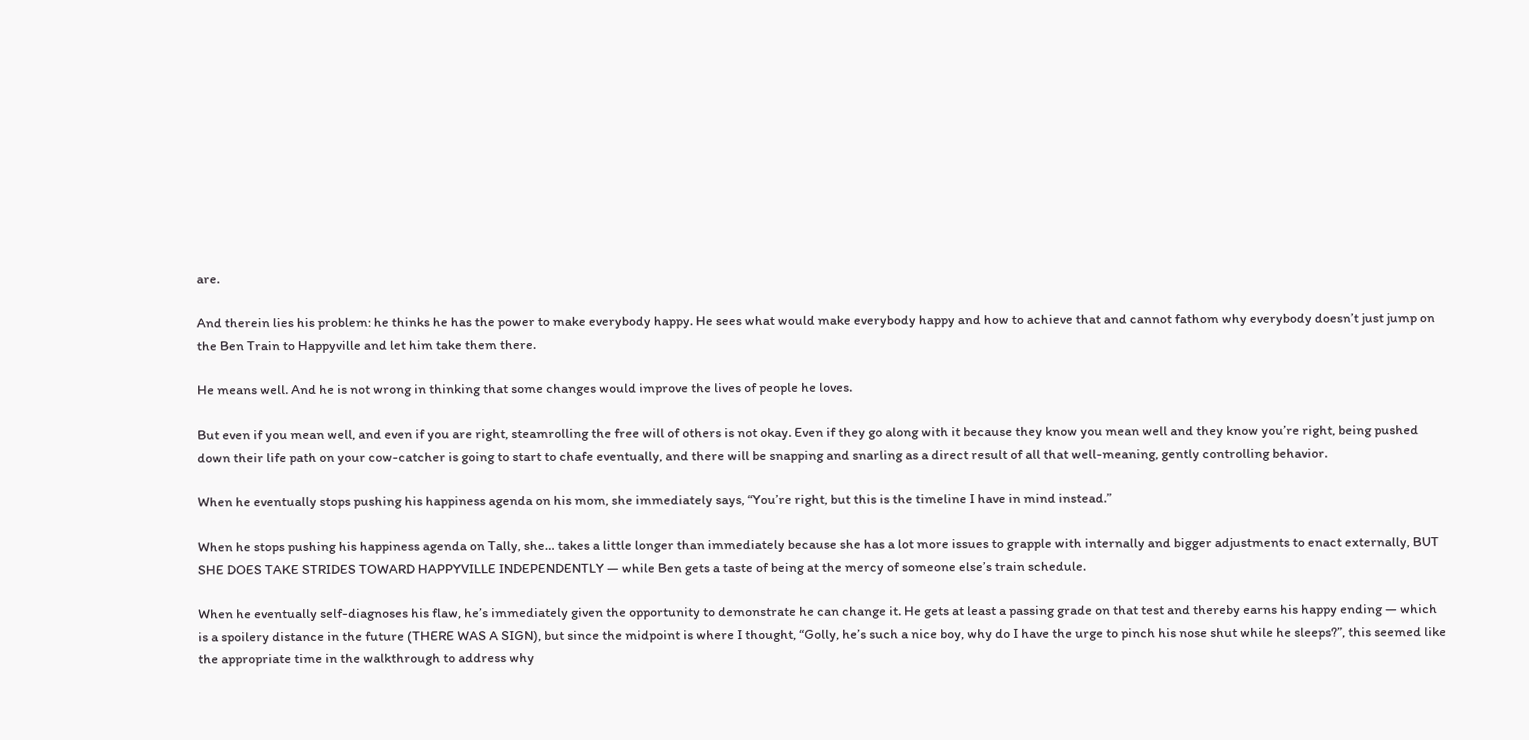are.

And therein lies his problem: he thinks he has the power to make everybody happy. He sees what would make everybody happy and how to achieve that and cannot fathom why everybody doesn’t just jump on the Ben Train to Happyville and let him take them there.

He means well. And he is not wrong in thinking that some changes would improve the lives of people he loves.

But even if you mean well, and even if you are right, steamrolling the free will of others is not okay. Even if they go along with it because they know you mean well and they know you’re right, being pushed down their life path on your cow-catcher is going to start to chafe eventually, and there will be snapping and snarling as a direct result of all that well-meaning, gently controlling behavior.

When he eventually stops pushing his happiness agenda on his mom, she immediately says, “You’re right, but this is the timeline I have in mind instead.”

When he stops pushing his happiness agenda on Tally, she… takes a little longer than immediately because she has a lot more issues to grapple with internally and bigger adjustments to enact externally, BUT SHE DOES TAKE STRIDES TOWARD HAPPYVILLE INDEPENDENTLY — while Ben gets a taste of being at the mercy of someone else’s train schedule.

When he eventually self-diagnoses his flaw, he’s immediately given the opportunity to demonstrate he can change it. He gets at least a passing grade on that test and thereby earns his happy ending — which is a spoilery distance in the future (THERE WAS A SIGN), but since the midpoint is where I thought, “Golly, he’s such a nice boy, why do I have the urge to pinch his nose shut while he sleeps?”, this seemed like the appropriate time in the walkthrough to address why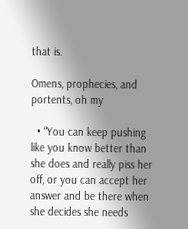that is.

Omens, prophecies, and portents, oh my

  • “You can keep pushing like you know better than she does and really piss her off, or you can accept her answer and be there when she decides she needs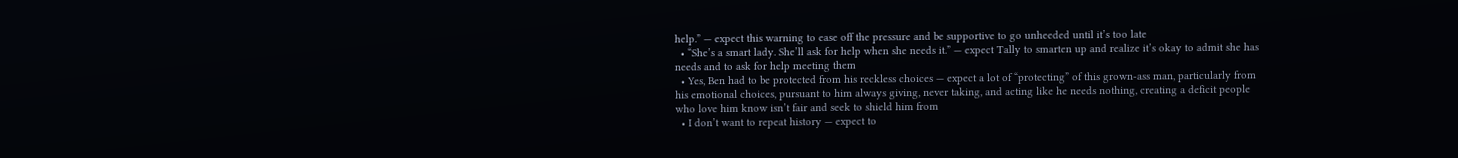help.” — expect this warning to ease off the pressure and be supportive to go unheeded until it’s too late
  • “She’s a smart lady. She’ll ask for help when she needs it.” — expect Tally to smarten up and realize it’s okay to admit she has needs and to ask for help meeting them
  • Yes, Ben had to be protected from his reckless choices — expect a lot of “protecting” of this grown-ass man, particularly from his emotional choices, pursuant to him always giving, never taking, and acting like he needs nothing, creating a deficit people who love him know isn’t fair and seek to shield him from
  • I don’t want to repeat history — expect to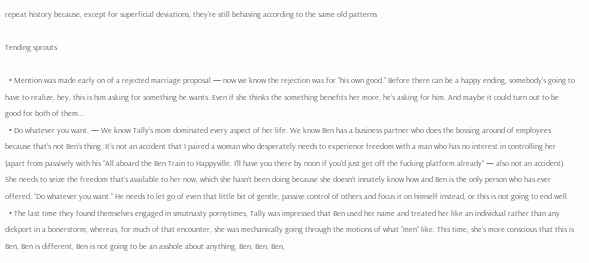repeat history because, except for superficial deviations, they’re still behaving according to the same old patterns

Tending sprouts

  • Mention was made early on of a rejected marriage proposal — now we know the rejection was for “his own good.” Before there can be a happy ending, somebody’s going to have to realize, hey, this is him asking for something he wants. Even if she thinks the something benefits her more, he’s asking for him. And maybe it could turn out to be good for both of them…
  • Do whatever you want. — We know Tally’s mom dominated every aspect of her life. We know Ben has a business partner who does the bossing around of employees because that’s not Ben’s thing. It’s not an accident that I paired a woman who desperately needs to experience freedom with a man who has no interest in controlling her (apart from passively with his “All aboard the Ben Train to Happyville. I’ll have you there by noon if you’d just get off the fucking platform already” — also not an accident). She needs to seize the freedom that’s available to her now, which she hasn’t been doing because she doesn’t innately know how and Ben is the only person who has ever offered, “Do whatever you want.” He needs to let go of even that little bit of gentle, passive control of others and focus it on himself instead, or this is not going to end well.
  • The last time they found themselves engaged in smutnasty pornytimes, Tally was impressed that Ben used her name and treated her like an individual rather than any dickport in a bonerstorm, whereas, for much of that encounter, she was mechanically going through the motions of what “men” like. This time, she’s more conscious that this is Ben, Ben is different, Ben is not going to be an asshole about anything, Ben, Ben, Ben,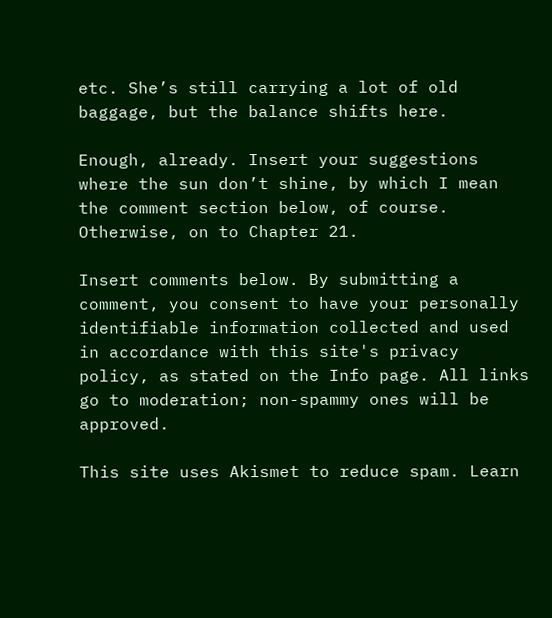etc. She’s still carrying a lot of old baggage, but the balance shifts here.

Enough, already. Insert your suggestions where the sun don’t shine, by which I mean the comment section below, of course. Otherwise, on to Chapter 21.

Insert comments below. By submitting a comment, you consent to have your personally identifiable information collected and used in accordance with this site's privacy policy, as stated on the Info page. All links go to moderation; non-spammy ones will be approved.

This site uses Akismet to reduce spam. Learn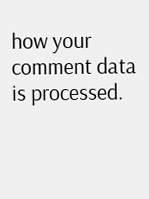how your comment data is processed.